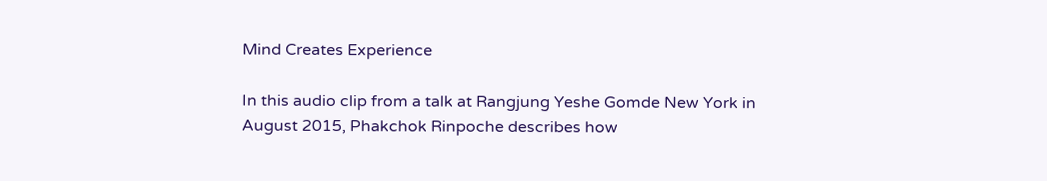Mind Creates Experience

In this audio clip from a talk at Rangjung Yeshe Gomde New York in August 2015, Phakchok Rinpoche describes how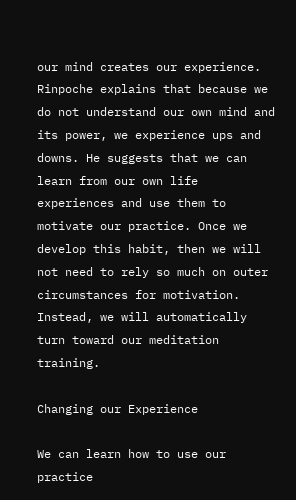our mind creates our experience. Rinpoche explains that because we do not understand our own mind and its power, we experience ups and downs. He suggests that we can learn from our own life experiences and use them to motivate our practice. Once we develop this habit, then we will not need to rely so much on outer circumstances for motivation. Instead, we will automatically turn toward our meditation training.

Changing our Experience

We can learn how to use our practice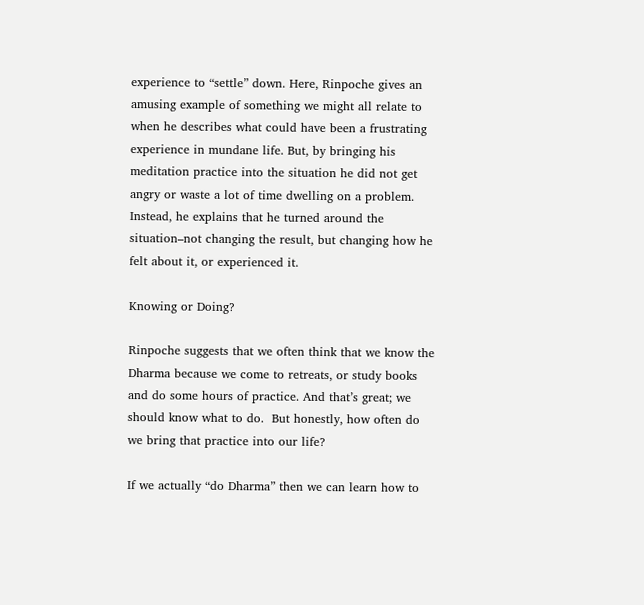experience to “settle” down. Here, Rinpoche gives an amusing example of something we might all relate to when he describes what could have been a frustrating experience in mundane life. But, by bringing his meditation practice into the situation he did not get angry or waste a lot of time dwelling on a problem. Instead, he explains that he turned around the situation–not changing the result, but changing how he felt about it, or experienced it.

Knowing or Doing?

Rinpoche suggests that we often think that we know the Dharma because we come to retreats, or study books and do some hours of practice. And that’s great; we should know what to do.  But honestly, how often do we bring that practice into our life?

If we actually “do Dharma” then we can learn how to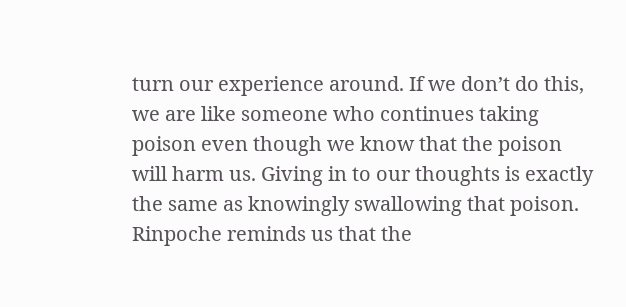turn our experience around. If we don’t do this, we are like someone who continues taking poison even though we know that the poison will harm us. Giving in to our thoughts is exactly the same as knowingly swallowing that poison. Rinpoche reminds us that the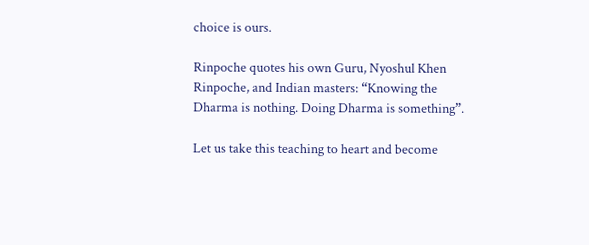choice is ours.

Rinpoche quotes his own Guru, Nyoshul Khen Rinpoche, and Indian masters: “Knowing the Dharma is nothing. Doing Dharma is something”.

Let us take this teaching to heart and become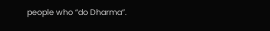people who “do Dharma”.